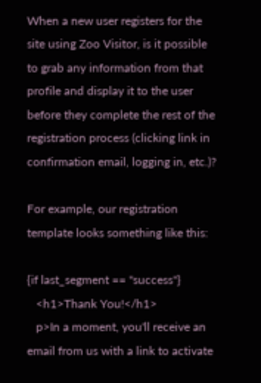When a new user registers for the site using Zoo Visitor, is it possible to grab any information from that profile and display it to the user before they complete the rest of the registration process (clicking link in confirmation email, logging in, etc.)?

For example, our registration template looks something like this:

{if last_segment == "success"}
   <h1>Thank You!</h1>
   p>In a moment, you'll receive an email from us with a link to activate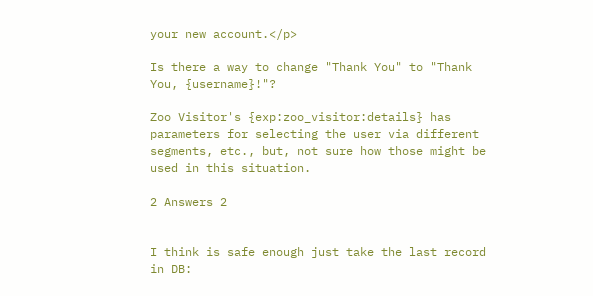your new account.</p>

Is there a way to change "Thank You" to "Thank You, {username}!"?

Zoo Visitor's {exp:zoo_visitor:details} has parameters for selecting the user via different segments, etc., but, not sure how those might be used in this situation.

2 Answers 2


I think is safe enough just take the last record in DB: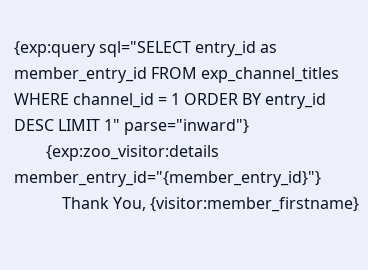{exp:query sql="SELECT entry_id as member_entry_id FROM exp_channel_titles WHERE channel_id = 1 ORDER BY entry_id DESC LIMIT 1" parse="inward"}
        {exp:zoo_visitor:details member_entry_id="{member_entry_id}"}
            Thank You, {visitor:member_firstname}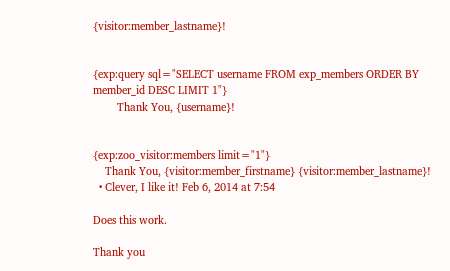{visitor:member_lastname}!


{exp:query sql="SELECT username FROM exp_members ORDER BY member_id DESC LIMIT 1"}
        Thank You, {username}!


{exp:zoo_visitor:members limit="1"}
    Thank You, {visitor:member_firstname} {visitor:member_lastname}!
  • Clever, I like it! Feb 6, 2014 at 7:54

Does this work.

Thank you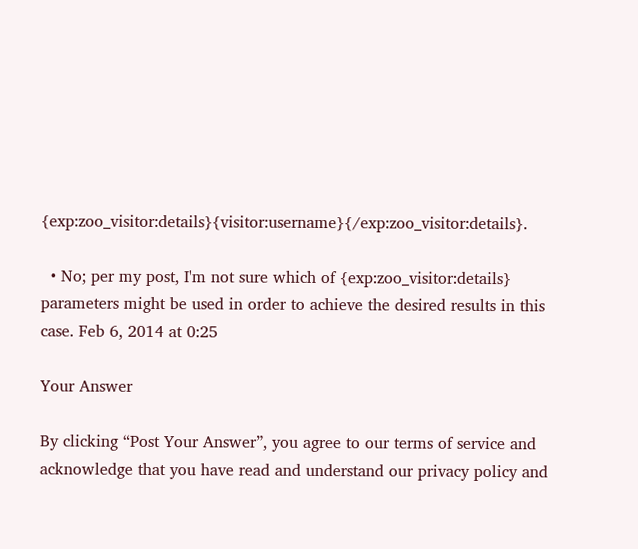{exp:zoo_visitor:details}{visitor:username}{/exp:zoo_visitor:details}.

  • No; per my post, I'm not sure which of {exp:zoo_visitor:details} parameters might be used in order to achieve the desired results in this case. Feb 6, 2014 at 0:25

Your Answer

By clicking “Post Your Answer”, you agree to our terms of service and acknowledge that you have read and understand our privacy policy and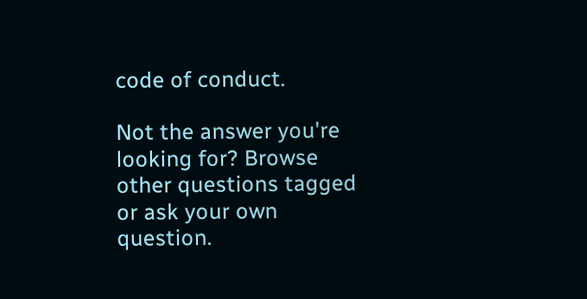code of conduct.

Not the answer you're looking for? Browse other questions tagged or ask your own question.